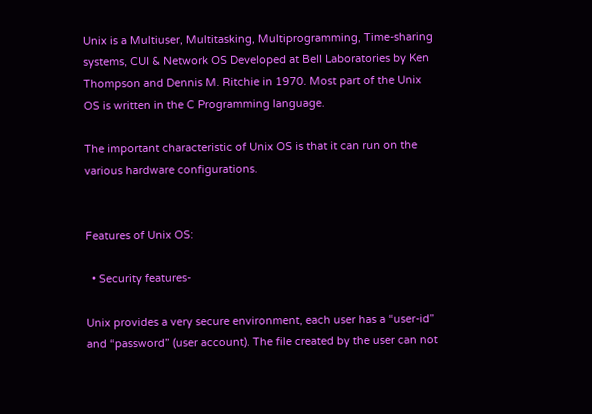Unix is a Multiuser, Multitasking, Multiprogramming, Time-sharing systems, CUI & Network OS Developed at Bell Laboratories by Ken Thompson and Dennis M. Ritchie in 1970. Most part of the Unix OS is written in the C Programming language.

The important characteristic of Unix OS is that it can run on the various hardware configurations.


Features of Unix OS:

  • Security features-

Unix provides a very secure environment, each user has a “user-id” and “password” (user account). The file created by the user can not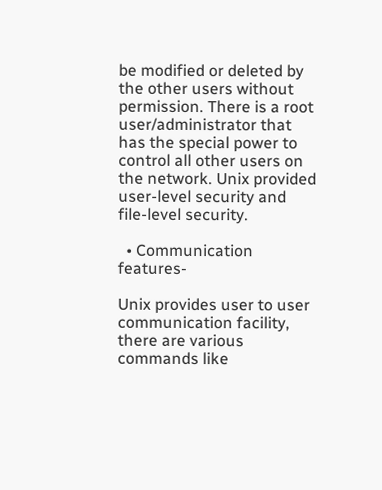be modified or deleted by the other users without permission. There is a root user/administrator that has the special power to control all other users on the network. Unix provided user-level security and file-level security.

  • Communication features-

Unix provides user to user communication facility, there are various commands like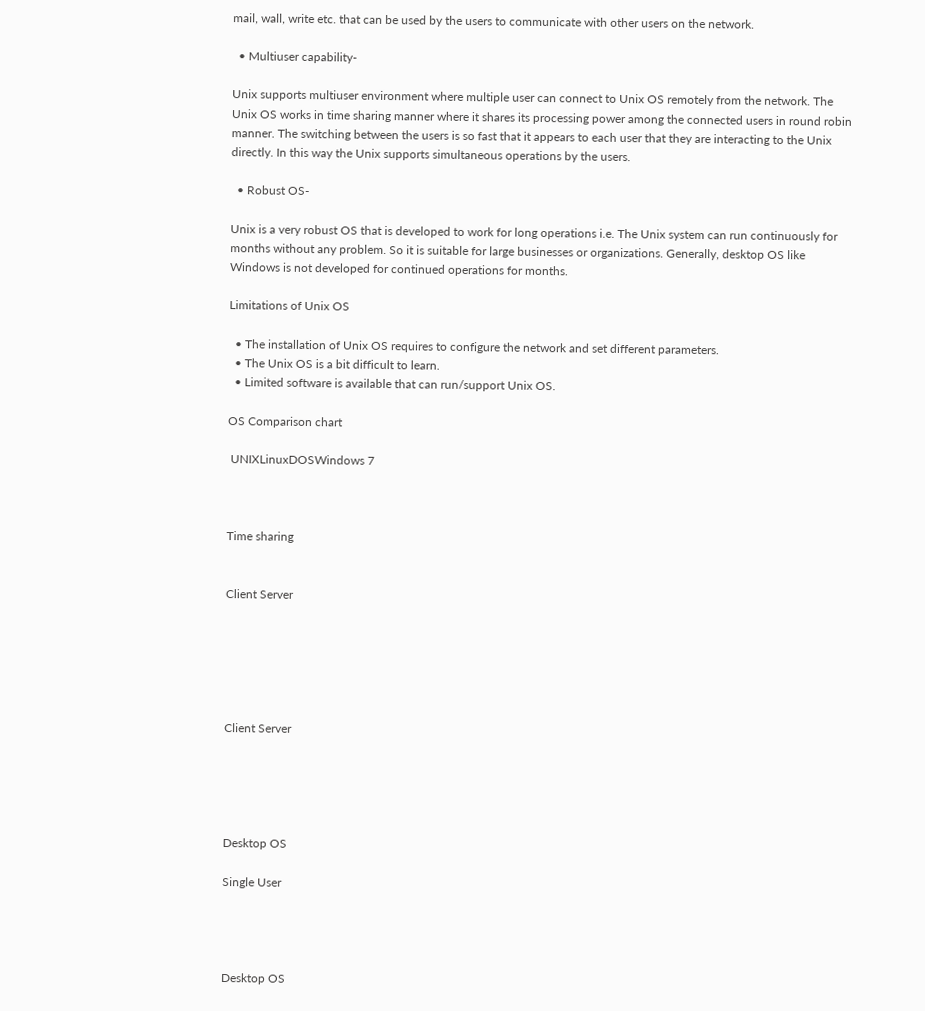mail, wall, write etc. that can be used by the users to communicate with other users on the network.

  • Multiuser capability-

Unix supports multiuser environment where multiple user can connect to Unix OS remotely from the network. The Unix OS works in time sharing manner where it shares its processing power among the connected users in round robin manner. The switching between the users is so fast that it appears to each user that they are interacting to the Unix directly. In this way the Unix supports simultaneous operations by the users.

  • Robust OS-

Unix is a very robust OS that is developed to work for long operations i.e. The Unix system can run continuously for months without any problem. So it is suitable for large businesses or organizations. Generally, desktop OS like Windows is not developed for continued operations for months.

Limitations of Unix OS

  • The installation of Unix OS requires to configure the network and set different parameters.
  • The Unix OS is a bit difficult to learn.
  • Limited software is available that can run/support Unix OS.

OS Comparison chart

 UNIXLinuxDOSWindows 7



Time sharing


Client Server






Client Server





Desktop OS

Single User




Desktop OS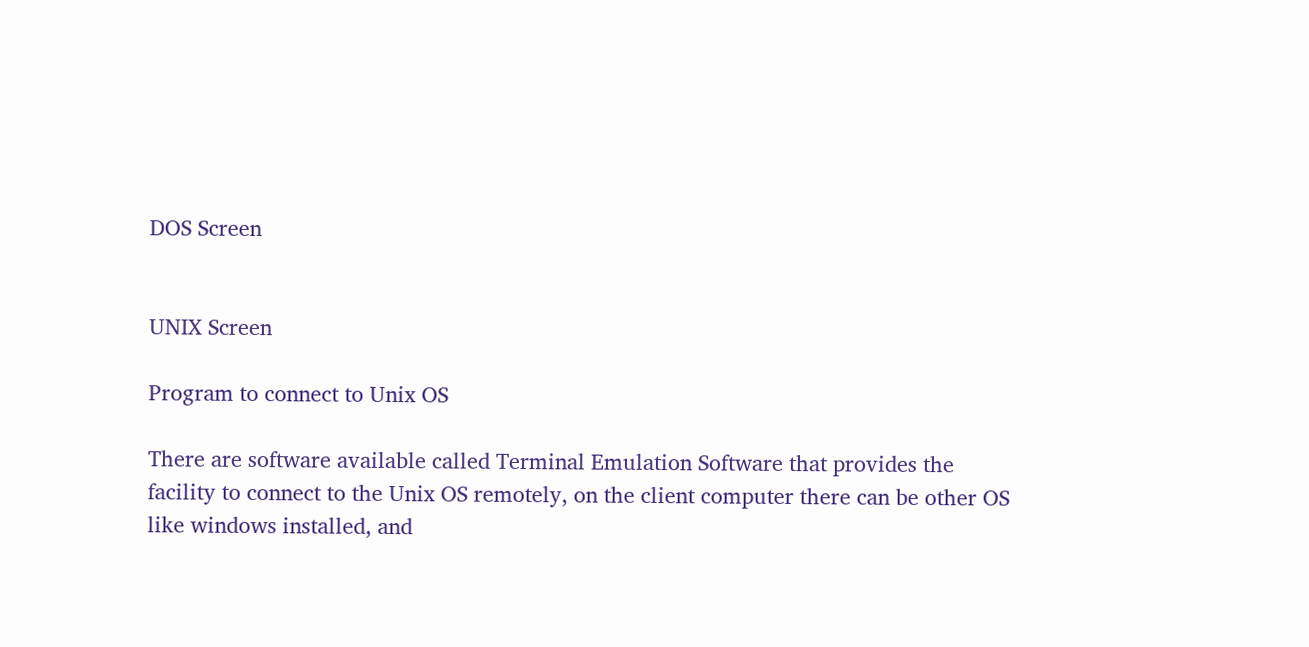DOS Screen


UNIX Screen

Program to connect to Unix OS

There are software available called Terminal Emulation Software that provides the facility to connect to the Unix OS remotely, on the client computer there can be other OS like windows installed, and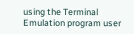using the Terminal Emulation program user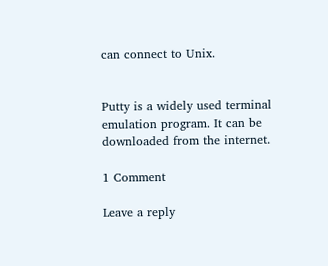can connect to Unix.


Putty is a widely used terminal emulation program. It can be downloaded from the internet.

1 Comment

Leave a reply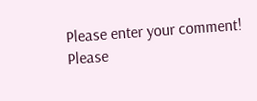Please enter your comment!
Please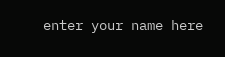enter your name here